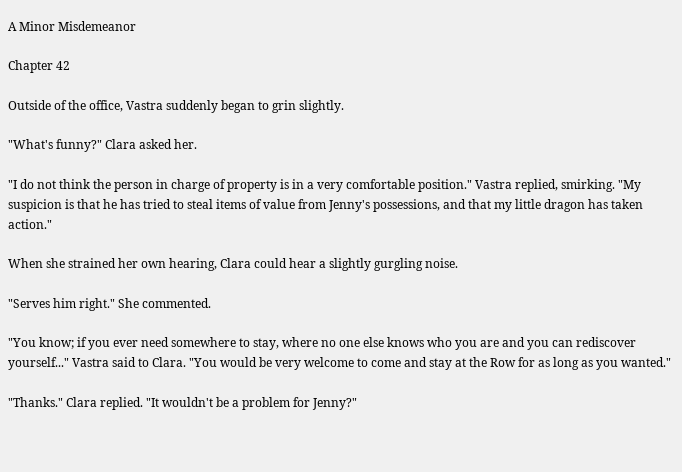A Minor Misdemeanor

Chapter 42

Outside of the office, Vastra suddenly began to grin slightly.

"What's funny?" Clara asked her.

"I do not think the person in charge of property is in a very comfortable position." Vastra replied, smirking. "My suspicion is that he has tried to steal items of value from Jenny's possessions, and that my little dragon has taken action."

When she strained her own hearing, Clara could hear a slightly gurgling noise.

"Serves him right." She commented.

"You know; if you ever need somewhere to stay, where no one else knows who you are and you can rediscover yourself..." Vastra said to Clara. "You would be very welcome to come and stay at the Row for as long as you wanted."

"Thanks." Clara replied. "It wouldn't be a problem for Jenny?"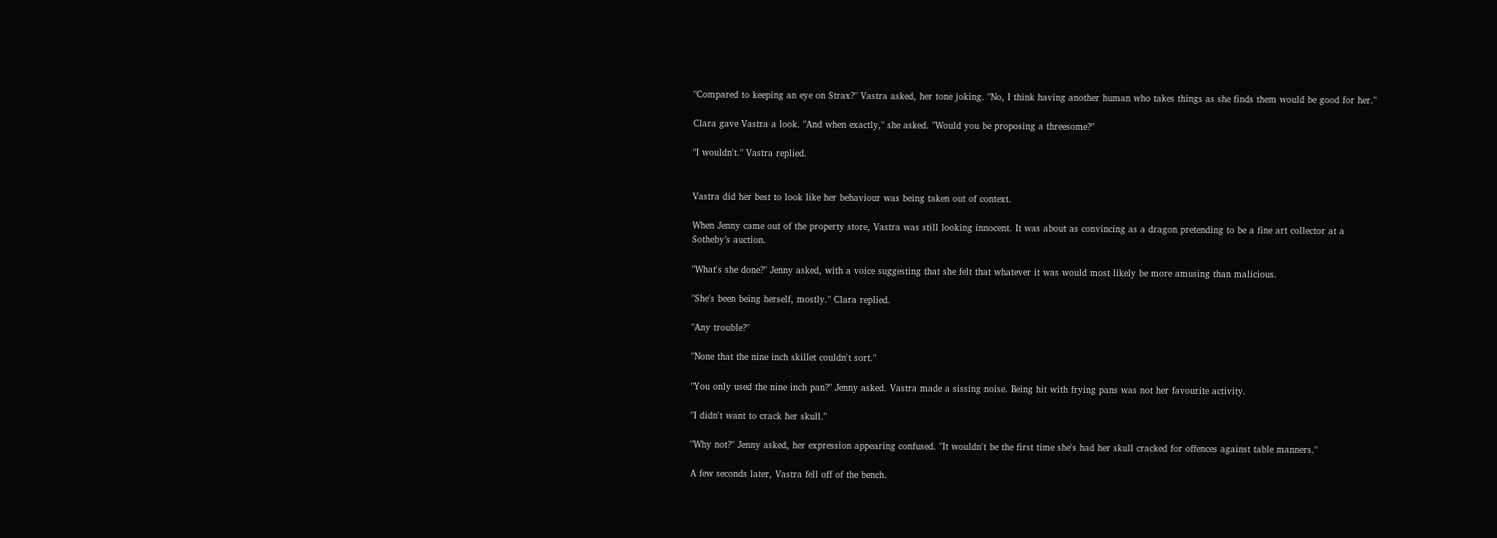"Compared to keeping an eye on Strax?" Vastra asked, her tone joking. "No, I think having another human who takes things as she finds them would be good for her."

Clara gave Vastra a look. "And when exactly," she asked. "Would you be proposing a threesome?"

"I wouldn't." Vastra replied.


Vastra did her best to look like her behaviour was being taken out of context.

When Jenny came out of the property store, Vastra was still looking innocent. It was about as convincing as a dragon pretending to be a fine art collector at a Sotheby’s auction.

"What's she done?" Jenny asked, with a voice suggesting that she felt that whatever it was would most likely be more amusing than malicious.

"She's been being herself, mostly." Clara replied.

"Any trouble?"

"None that the nine inch skillet couldn't sort."

"You only used the nine inch pan?" Jenny asked. Vastra made a sissing noise. Being hit with frying pans was not her favourite activity.

"I didn't want to crack her skull."

"Why not?" Jenny asked, her expression appearing confused. "It wouldn't be the first time she's had her skull cracked for offences against table manners."

A few seconds later, Vastra fell off of the bench.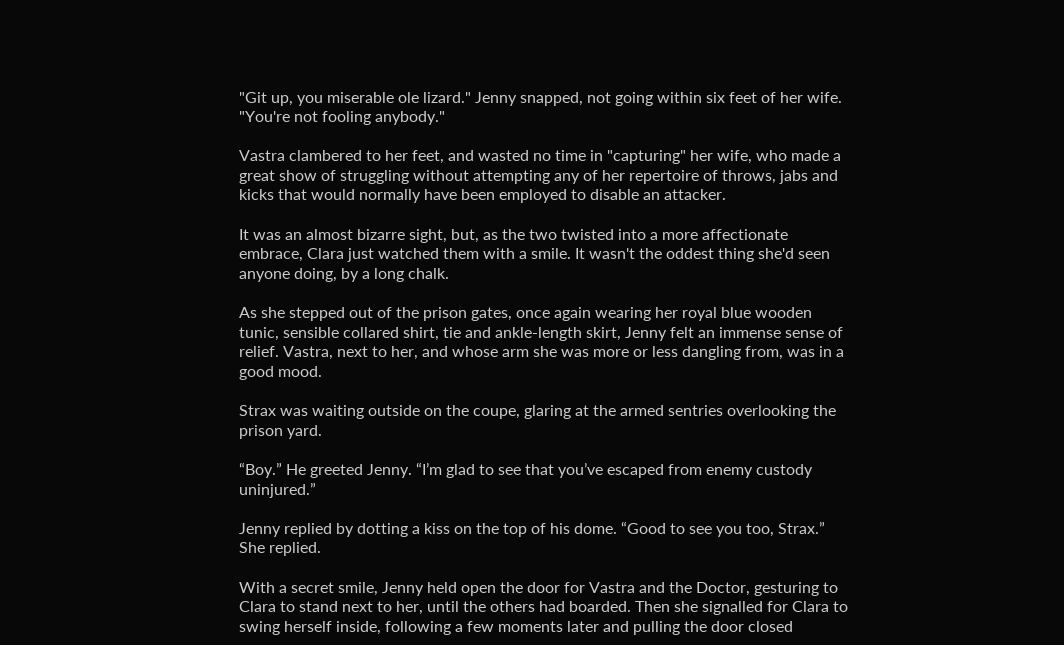"Git up, you miserable ole lizard." Jenny snapped, not going within six feet of her wife. "You're not fooling anybody."

Vastra clambered to her feet, and wasted no time in "capturing" her wife, who made a great show of struggling without attempting any of her repertoire of throws, jabs and kicks that would normally have been employed to disable an attacker.

It was an almost bizarre sight, but, as the two twisted into a more affectionate embrace, Clara just watched them with a smile. It wasn't the oddest thing she'd seen anyone doing, by a long chalk.

As she stepped out of the prison gates, once again wearing her royal blue wooden tunic, sensible collared shirt, tie and ankle-length skirt, Jenny felt an immense sense of relief. Vastra, next to her, and whose arm she was more or less dangling from, was in a good mood.

Strax was waiting outside on the coupe, glaring at the armed sentries overlooking the prison yard.

“Boy.” He greeted Jenny. “I’m glad to see that you’ve escaped from enemy custody uninjured.”

Jenny replied by dotting a kiss on the top of his dome. “Good to see you too, Strax.” She replied.

With a secret smile, Jenny held open the door for Vastra and the Doctor, gesturing to Clara to stand next to her, until the others had boarded. Then she signalled for Clara to swing herself inside, following a few moments later and pulling the door closed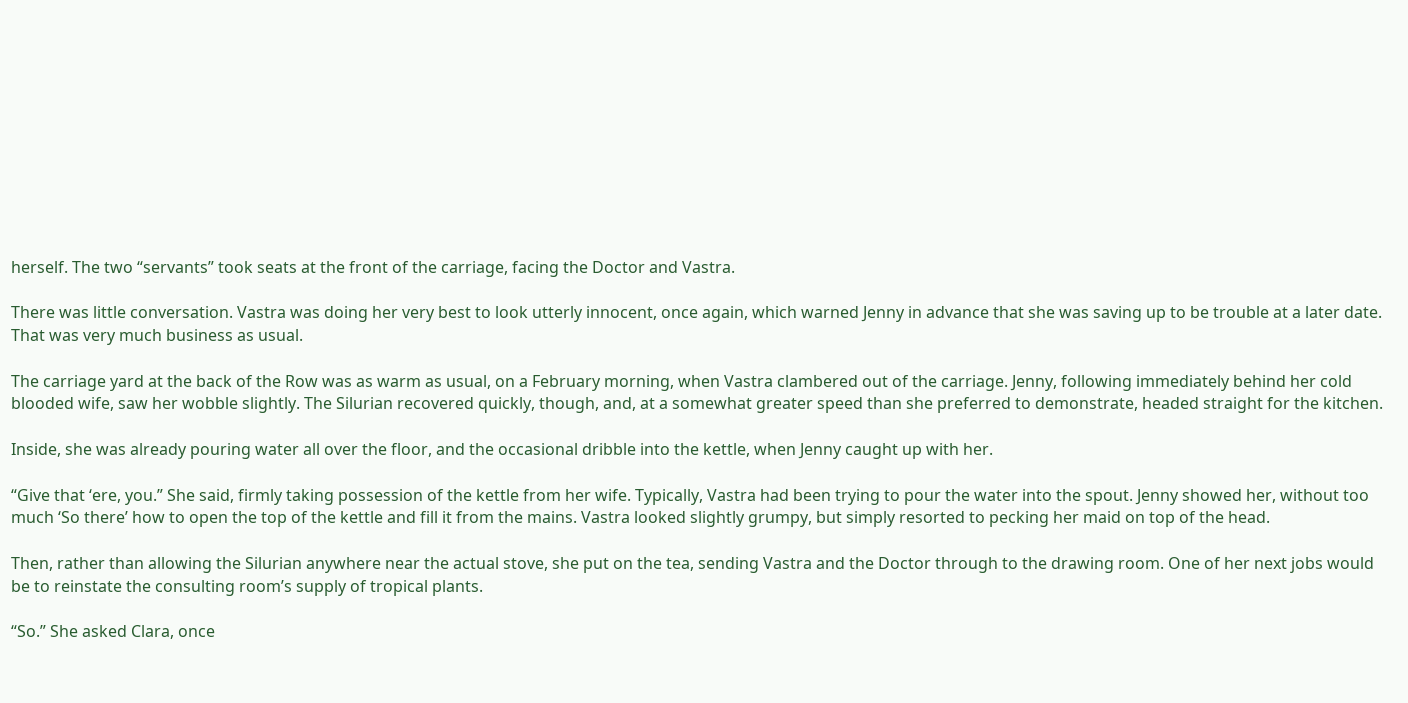herself. The two “servants” took seats at the front of the carriage, facing the Doctor and Vastra.

There was little conversation. Vastra was doing her very best to look utterly innocent, once again, which warned Jenny in advance that she was saving up to be trouble at a later date. That was very much business as usual.

The carriage yard at the back of the Row was as warm as usual, on a February morning, when Vastra clambered out of the carriage. Jenny, following immediately behind her cold blooded wife, saw her wobble slightly. The Silurian recovered quickly, though, and, at a somewhat greater speed than she preferred to demonstrate, headed straight for the kitchen.

Inside, she was already pouring water all over the floor, and the occasional dribble into the kettle, when Jenny caught up with her.

“Give that ‘ere, you.” She said, firmly taking possession of the kettle from her wife. Typically, Vastra had been trying to pour the water into the spout. Jenny showed her, without too much ‘So there’ how to open the top of the kettle and fill it from the mains. Vastra looked slightly grumpy, but simply resorted to pecking her maid on top of the head.

Then, rather than allowing the Silurian anywhere near the actual stove, she put on the tea, sending Vastra and the Doctor through to the drawing room. One of her next jobs would be to reinstate the consulting room’s supply of tropical plants.

“So.” She asked Clara, once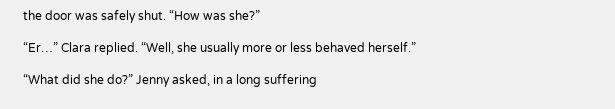the door was safely shut. “How was she?”

“Er…” Clara replied. “Well, she usually more or less behaved herself.”

“What did she do?” Jenny asked, in a long suffering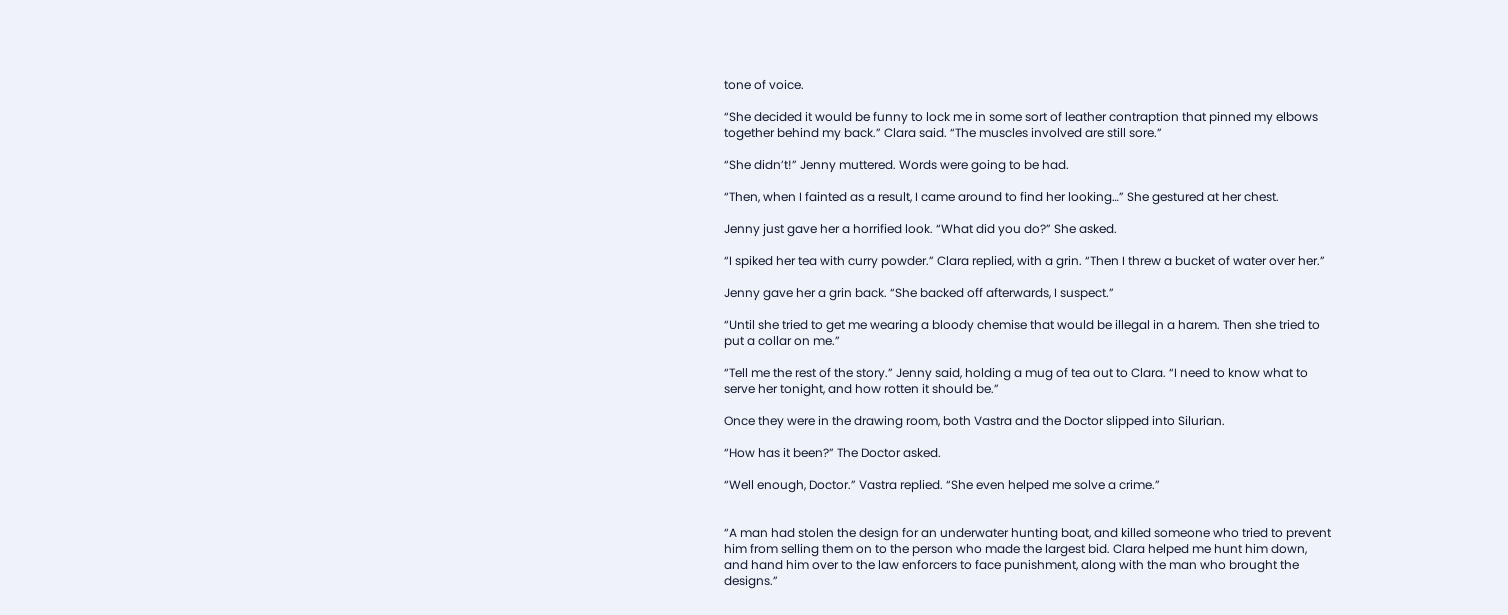tone of voice.

“She decided it would be funny to lock me in some sort of leather contraption that pinned my elbows together behind my back.” Clara said. “The muscles involved are still sore.”

“She didn’t!” Jenny muttered. Words were going to be had.

“Then, when I fainted as a result, I came around to find her looking…” She gestured at her chest.

Jenny just gave her a horrified look. “What did you do?” She asked.

“I spiked her tea with curry powder.” Clara replied, with a grin. “Then I threw a bucket of water over her.”

Jenny gave her a grin back. “She backed off afterwards, I suspect.”

“Until she tried to get me wearing a bloody chemise that would be illegal in a harem. Then she tried to put a collar on me.”

“Tell me the rest of the story.” Jenny said, holding a mug of tea out to Clara. “I need to know what to serve her tonight, and how rotten it should be.”

Once they were in the drawing room, both Vastra and the Doctor slipped into Silurian.

“How has it been?” The Doctor asked.

“Well enough, Doctor.” Vastra replied. “She even helped me solve a crime.”


“A man had stolen the design for an underwater hunting boat, and killed someone who tried to prevent him from selling them on to the person who made the largest bid. Clara helped me hunt him down, and hand him over to the law enforcers to face punishment, along with the man who brought the designs.”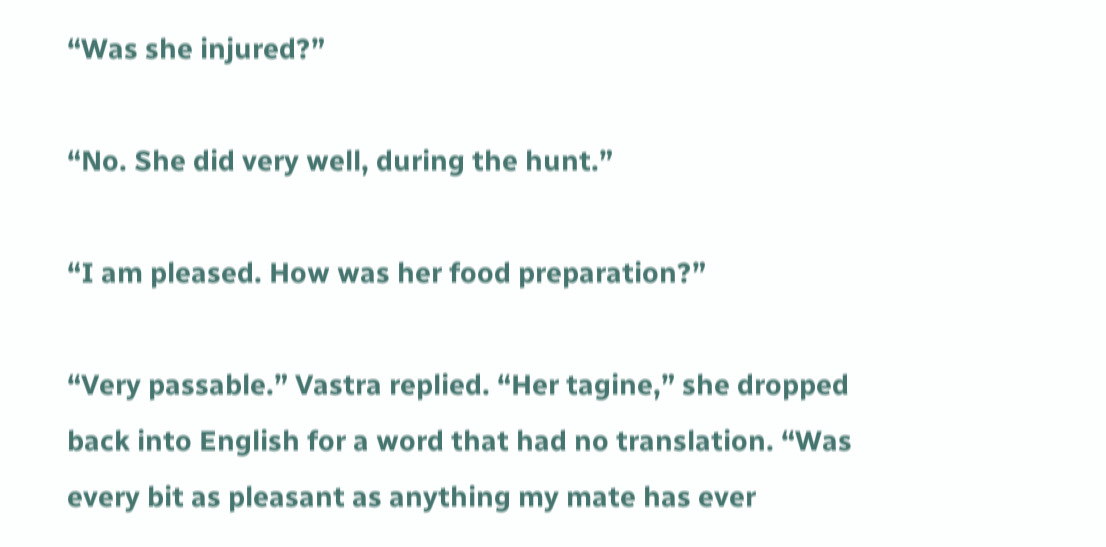“Was she injured?”

“No. She did very well, during the hunt.”

“I am pleased. How was her food preparation?”

“Very passable.” Vastra replied. “Her tagine,” she dropped back into English for a word that had no translation. “Was every bit as pleasant as anything my mate has ever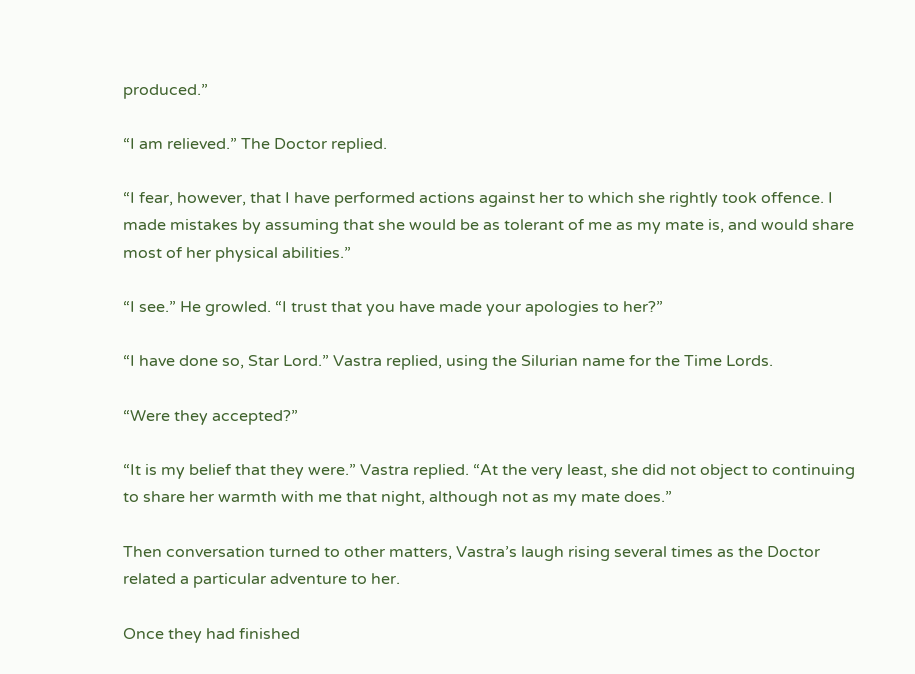produced.”

“I am relieved.” The Doctor replied.

“I fear, however, that I have performed actions against her to which she rightly took offence. I made mistakes by assuming that she would be as tolerant of me as my mate is, and would share most of her physical abilities.”

“I see.” He growled. “I trust that you have made your apologies to her?”

“I have done so, Star Lord.” Vastra replied, using the Silurian name for the Time Lords.

“Were they accepted?”

“It is my belief that they were.” Vastra replied. “At the very least, she did not object to continuing to share her warmth with me that night, although not as my mate does.”

Then conversation turned to other matters, Vastra’s laugh rising several times as the Doctor related a particular adventure to her.

Once they had finished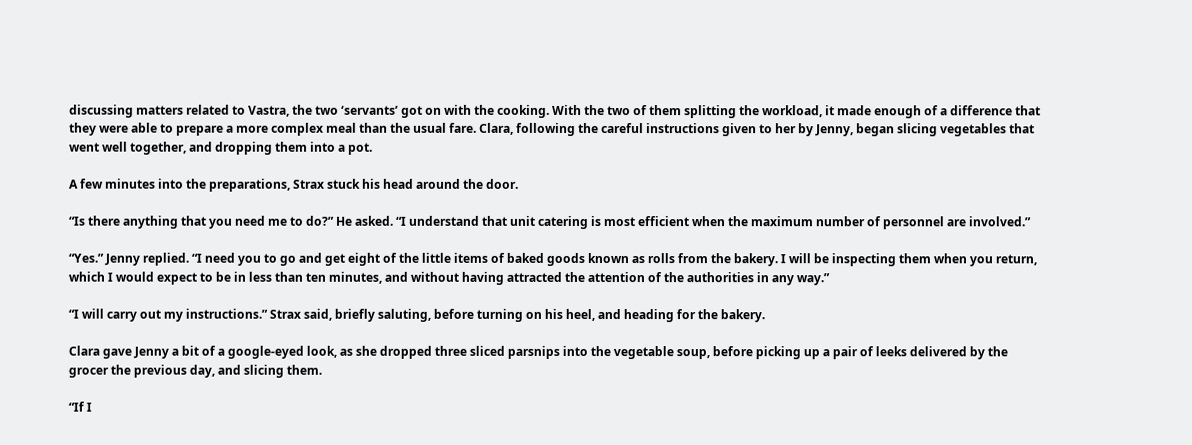discussing matters related to Vastra, the two ‘servants’ got on with the cooking. With the two of them splitting the workload, it made enough of a difference that they were able to prepare a more complex meal than the usual fare. Clara, following the careful instructions given to her by Jenny, began slicing vegetables that went well together, and dropping them into a pot.

A few minutes into the preparations, Strax stuck his head around the door.

“Is there anything that you need me to do?” He asked. “I understand that unit catering is most efficient when the maximum number of personnel are involved.”

“Yes.” Jenny replied. “I need you to go and get eight of the little items of baked goods known as rolls from the bakery. I will be inspecting them when you return, which I would expect to be in less than ten minutes, and without having attracted the attention of the authorities in any way.”

“I will carry out my instructions.” Strax said, briefly saluting, before turning on his heel, and heading for the bakery.

Clara gave Jenny a bit of a google-eyed look, as she dropped three sliced parsnips into the vegetable soup, before picking up a pair of leeks delivered by the grocer the previous day, and slicing them.

“If I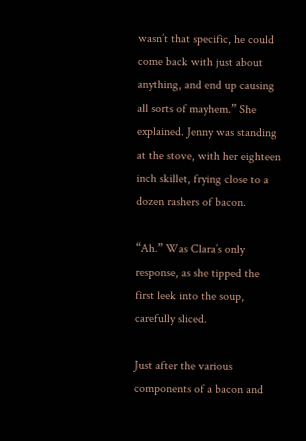wasn’t that specific, he could come back with just about anything, and end up causing all sorts of mayhem.” She explained. Jenny was standing at the stove, with her eighteen inch skillet, frying close to a dozen rashers of bacon.

“Ah.” Was Clara’s only response, as she tipped the first leek into the soup, carefully sliced.

Just after the various components of a bacon and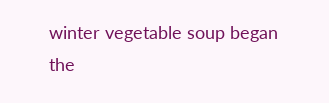winter vegetable soup began the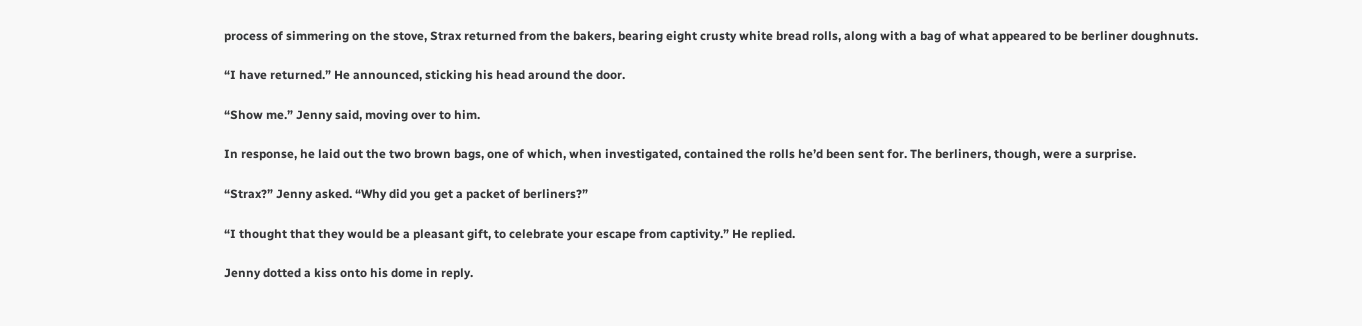process of simmering on the stove, Strax returned from the bakers, bearing eight crusty white bread rolls, along with a bag of what appeared to be berliner doughnuts.

“I have returned.” He announced, sticking his head around the door.

“Show me.” Jenny said, moving over to him.

In response, he laid out the two brown bags, one of which, when investigated, contained the rolls he’d been sent for. The berliners, though, were a surprise.

“Strax?” Jenny asked. “Why did you get a packet of berliners?”

“I thought that they would be a pleasant gift, to celebrate your escape from captivity.” He replied.

Jenny dotted a kiss onto his dome in reply.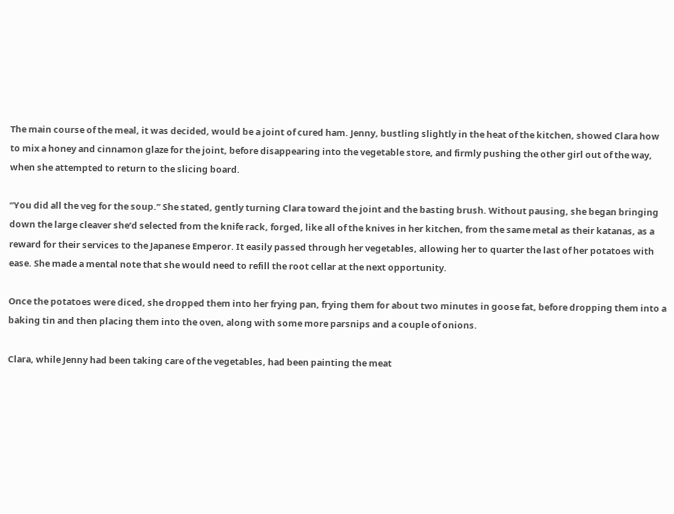The main course of the meal, it was decided, would be a joint of cured ham. Jenny, bustling slightly in the heat of the kitchen, showed Clara how to mix a honey and cinnamon glaze for the joint, before disappearing into the vegetable store, and firmly pushing the other girl out of the way, when she attempted to return to the slicing board.

“You did all the veg for the soup.” She stated, gently turning Clara toward the joint and the basting brush. Without pausing, she began bringing down the large cleaver she’d selected from the knife rack, forged, like all of the knives in her kitchen, from the same metal as their katanas, as a reward for their services to the Japanese Emperor. It easily passed through her vegetables, allowing her to quarter the last of her potatoes with ease. She made a mental note that she would need to refill the root cellar at the next opportunity.

Once the potatoes were diced, she dropped them into her frying pan, frying them for about two minutes in goose fat, before dropping them into a baking tin and then placing them into the oven, along with some more parsnips and a couple of onions.

Clara, while Jenny had been taking care of the vegetables, had been painting the meat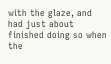with the glaze, and had just about finished doing so when the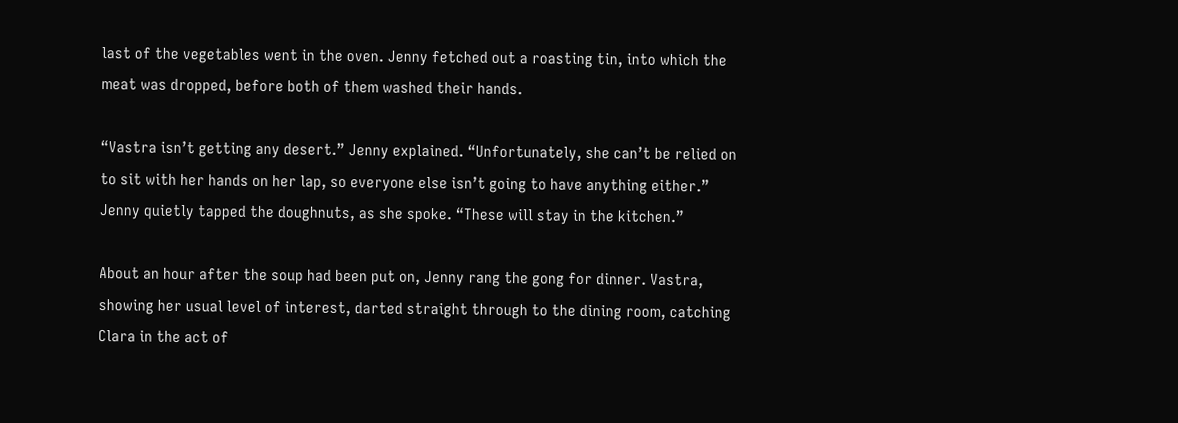last of the vegetables went in the oven. Jenny fetched out a roasting tin, into which the meat was dropped, before both of them washed their hands.

“Vastra isn’t getting any desert.” Jenny explained. “Unfortunately, she can’t be relied on to sit with her hands on her lap, so everyone else isn’t going to have anything either.” Jenny quietly tapped the doughnuts, as she spoke. “These will stay in the kitchen.”

About an hour after the soup had been put on, Jenny rang the gong for dinner. Vastra, showing her usual level of interest, darted straight through to the dining room, catching Clara in the act of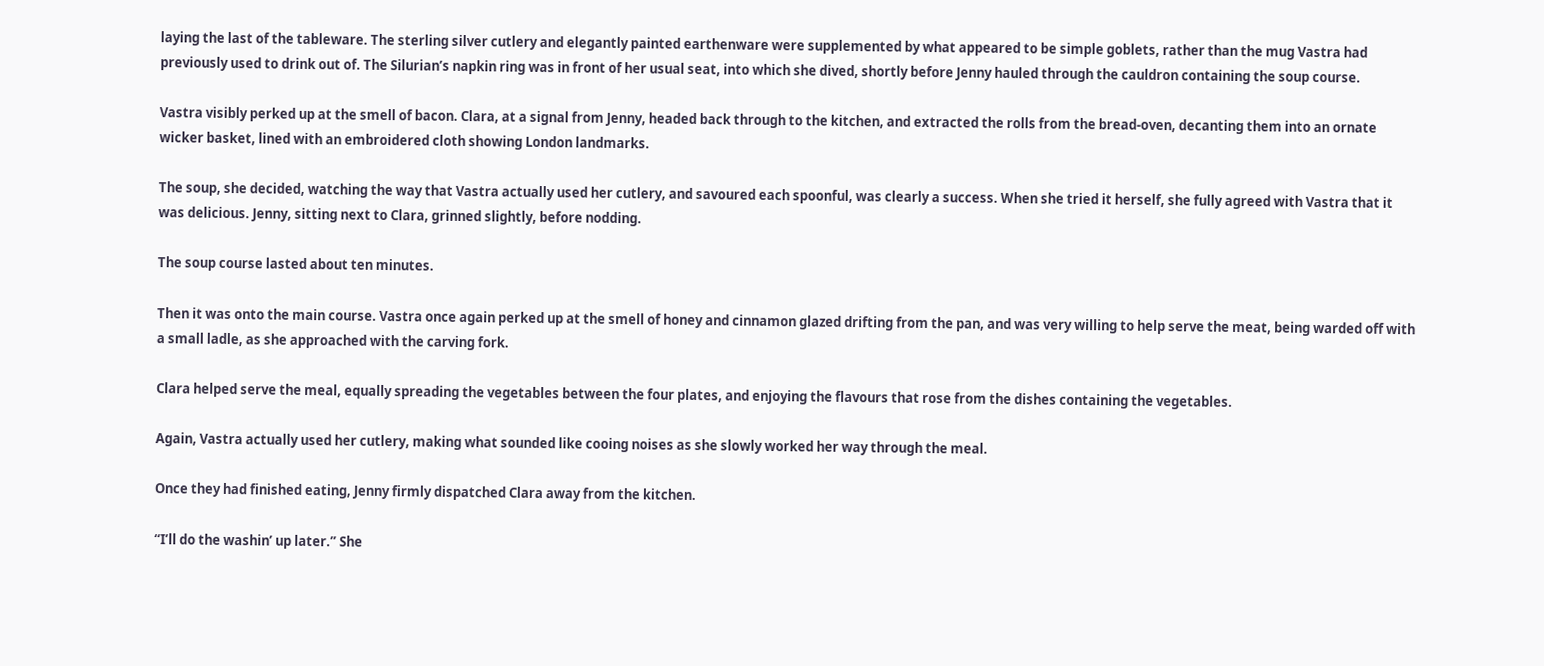laying the last of the tableware. The sterling silver cutlery and elegantly painted earthenware were supplemented by what appeared to be simple goblets, rather than the mug Vastra had previously used to drink out of. The Silurian’s napkin ring was in front of her usual seat, into which she dived, shortly before Jenny hauled through the cauldron containing the soup course.

Vastra visibly perked up at the smell of bacon. Clara, at a signal from Jenny, headed back through to the kitchen, and extracted the rolls from the bread-oven, decanting them into an ornate wicker basket, lined with an embroidered cloth showing London landmarks.

The soup, she decided, watching the way that Vastra actually used her cutlery, and savoured each spoonful, was clearly a success. When she tried it herself, she fully agreed with Vastra that it was delicious. Jenny, sitting next to Clara, grinned slightly, before nodding.

The soup course lasted about ten minutes.

Then it was onto the main course. Vastra once again perked up at the smell of honey and cinnamon glazed drifting from the pan, and was very willing to help serve the meat, being warded off with a small ladle, as she approached with the carving fork.

Clara helped serve the meal, equally spreading the vegetables between the four plates, and enjoying the flavours that rose from the dishes containing the vegetables.

Again, Vastra actually used her cutlery, making what sounded like cooing noises as she slowly worked her way through the meal.

Once they had finished eating, Jenny firmly dispatched Clara away from the kitchen.

“I’ll do the washin’ up later.” She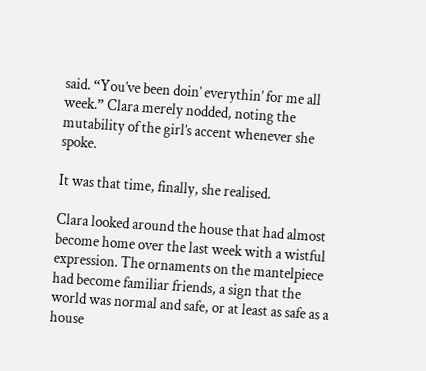said. “You’ve been doin’ everythin’ for me all week.” Clara merely nodded, noting the mutability of the girl’s accent whenever she spoke.

It was that time, finally, she realised.

Clara looked around the house that had almost become home over the last week with a wistful expression. The ornaments on the mantelpiece had become familiar friends, a sign that the world was normal and safe, or at least as safe as a house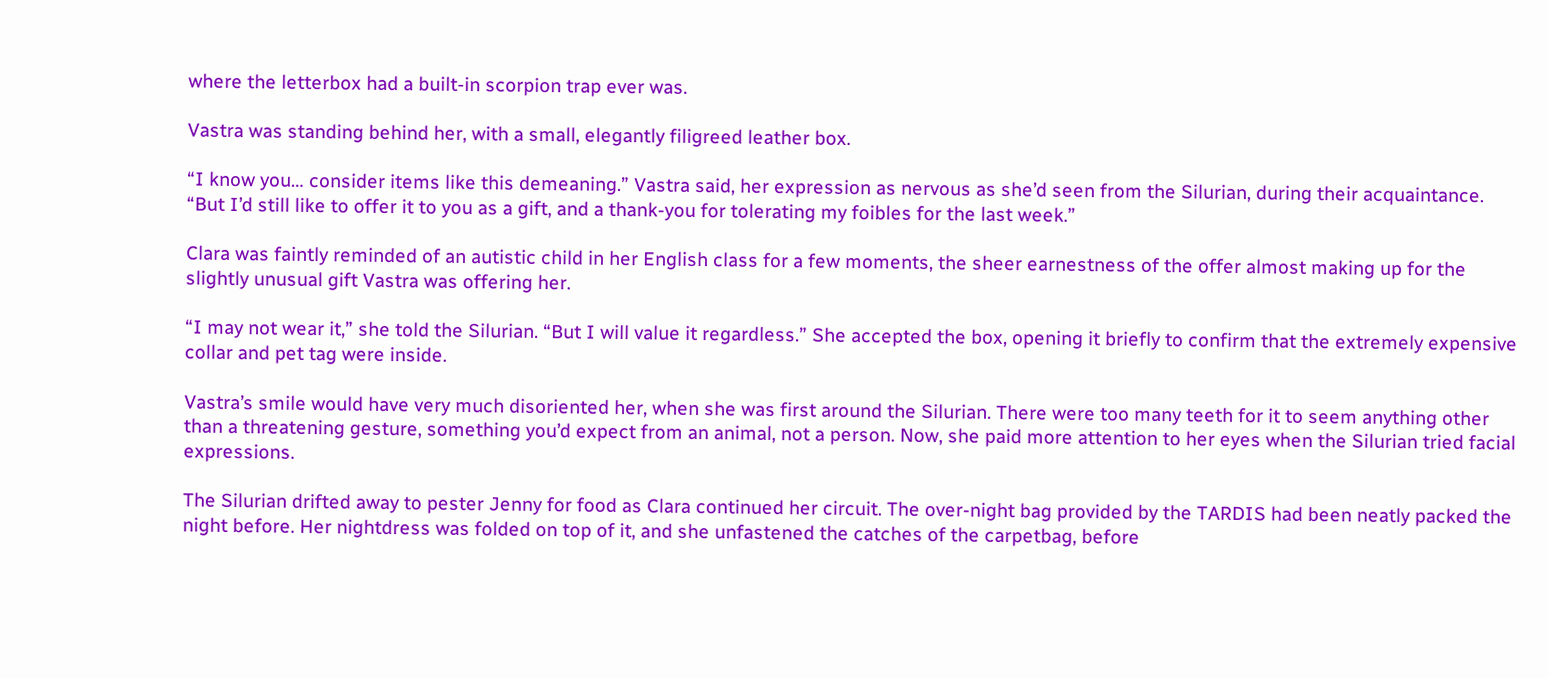where the letterbox had a built-in scorpion trap ever was.

Vastra was standing behind her, with a small, elegantly filigreed leather box.

“I know you… consider items like this demeaning.” Vastra said, her expression as nervous as she’d seen from the Silurian, during their acquaintance. “But I’d still like to offer it to you as a gift, and a thank-you for tolerating my foibles for the last week.”

Clara was faintly reminded of an autistic child in her English class for a few moments, the sheer earnestness of the offer almost making up for the slightly unusual gift Vastra was offering her.

“I may not wear it,” she told the Silurian. “But I will value it regardless.” She accepted the box, opening it briefly to confirm that the extremely expensive collar and pet tag were inside.

Vastra’s smile would have very much disoriented her, when she was first around the Silurian. There were too many teeth for it to seem anything other than a threatening gesture, something you’d expect from an animal, not a person. Now, she paid more attention to her eyes when the Silurian tried facial expressions.

The Silurian drifted away to pester Jenny for food as Clara continued her circuit. The over-night bag provided by the TARDIS had been neatly packed the night before. Her nightdress was folded on top of it, and she unfastened the catches of the carpetbag, before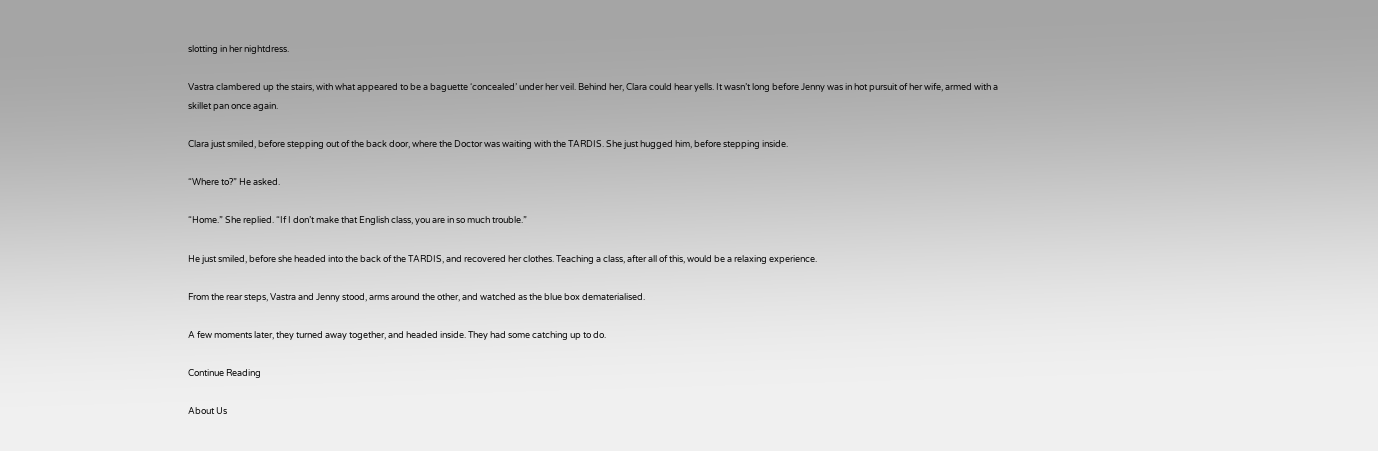slotting in her nightdress.

Vastra clambered up the stairs, with what appeared to be a baguette ‘concealed’ under her veil. Behind her, Clara could hear yells. It wasn’t long before Jenny was in hot pursuit of her wife, armed with a skillet pan once again.

Clara just smiled, before stepping out of the back door, where the Doctor was waiting with the TARDIS. She just hugged him, before stepping inside.

“Where to?” He asked.

“Home.” She replied. “If I don’t make that English class, you are in so much trouble.”

He just smiled, before she headed into the back of the TARDIS, and recovered her clothes. Teaching a class, after all of this, would be a relaxing experience.

From the rear steps, Vastra and Jenny stood, arms around the other, and watched as the blue box dematerialised.

A few moments later, they turned away together, and headed inside. They had some catching up to do.

Continue Reading

About Us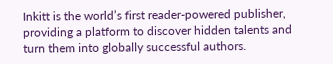Inkitt is the world’s first reader-powered publisher, providing a platform to discover hidden talents and turn them into globally successful authors.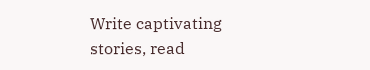Write captivating stories, read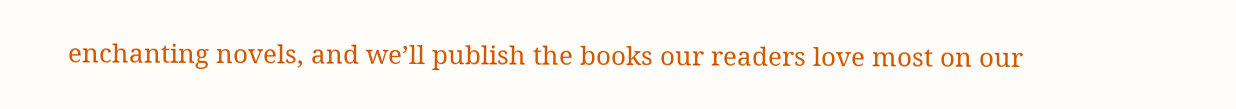enchanting novels, and we’ll publish the books our readers love most on our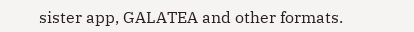sister app, GALATEA and other formats.